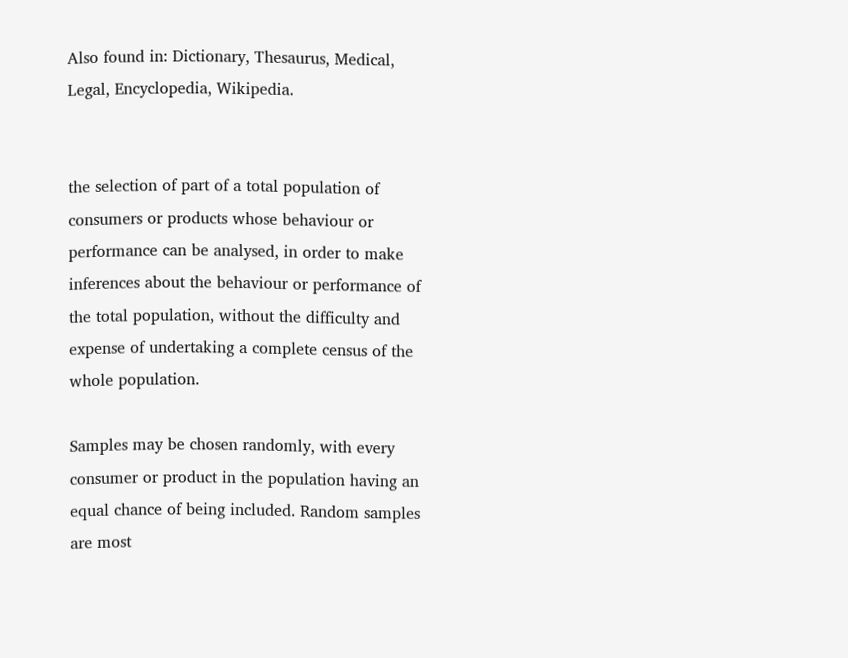Also found in: Dictionary, Thesaurus, Medical, Legal, Encyclopedia, Wikipedia.


the selection of part of a total population of consumers or products whose behaviour or performance can be analysed, in order to make inferences about the behaviour or performance of the total population, without the difficulty and expense of undertaking a complete census of the whole population.

Samples may be chosen randomly, with every consumer or product in the population having an equal chance of being included. Random samples are most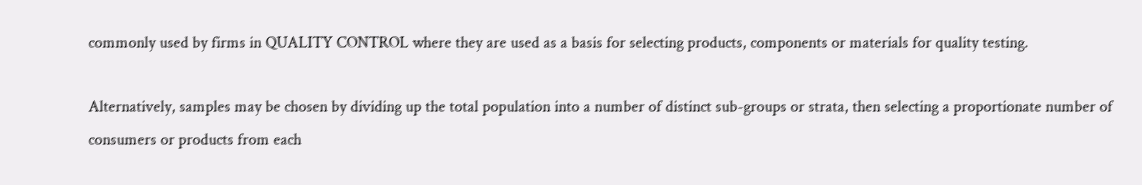commonly used by firms in QUALITY CONTROL where they are used as a basis for selecting products, components or materials for quality testing.

Alternatively, samples may be chosen by dividing up the total population into a number of distinct sub-groups or strata, then selecting a proportionate number of consumers or products from each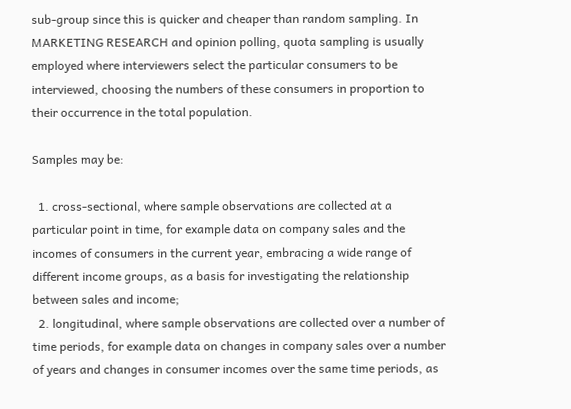sub-group since this is quicker and cheaper than random sampling. In MARKETING RESEARCH and opinion polling, quota sampling is usually employed where interviewers select the particular consumers to be interviewed, choosing the numbers of these consumers in proportion to their occurrence in the total population.

Samples may be:

  1. cross-sectional, where sample observations are collected at a particular point in time, for example data on company sales and the incomes of consumers in the current year, embracing a wide range of different income groups, as a basis for investigating the relationship between sales and income;
  2. longitudinal, where sample observations are collected over a number of time periods, for example data on changes in company sales over a number of years and changes in consumer incomes over the same time periods, as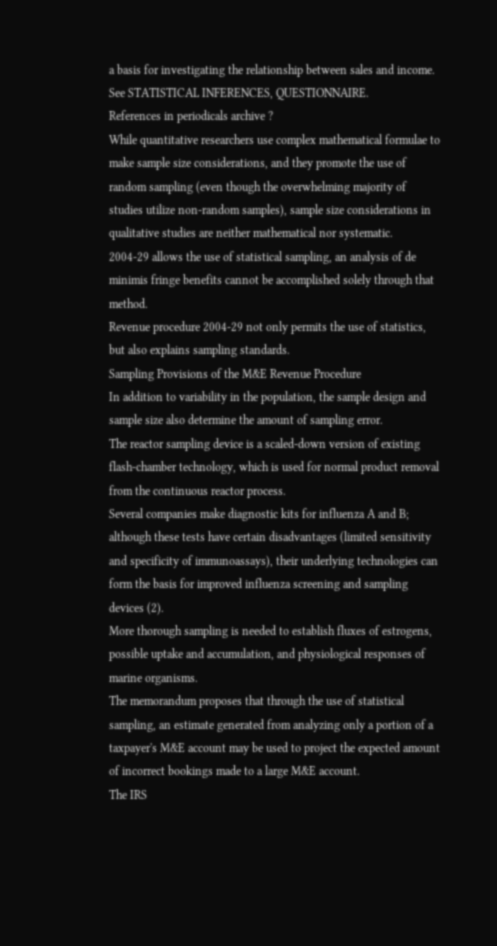a basis for investigating the relationship between sales and income. See STATISTICAL INFERENCES, QUESTIONNAIRE.
References in periodicals archive ?
While quantitative researchers use complex mathematical formulae to make sample size considerations, and they promote the use of random sampling (even though the overwhelming majority of studies utilize non-random samples), sample size considerations in qualitative studies are neither mathematical nor systematic.
2004-29 allows the use of statistical sampling, an analysis of de minimis fringe benefits cannot be accomplished solely through that method.
Revenue procedure 2004-29 not only permits the use of statistics, but also explains sampling standards.
Sampling Provisions of the M&E Revenue Procedure
In addition to variability in the population, the sample design and sample size also determine the amount of sampling error.
The reactor sampling device is a scaled-down version of existing flash-chamber technology, which is used for normal product removal from the continuous reactor process.
Several companies make diagnostic kits for influenza A and B; although these tests have certain disadvantages (limited sensitivity and specificity of immunoassays), their underlying technologies can form the basis for improved influenza screening and sampling devices (2).
More thorough sampling is needed to establish fluxes of estrogens, possible uptake and accumulation, and physiological responses of marine organisms.
The memorandum proposes that through the use of statistical sampling, an estimate generated from analyzing only a portion of a taxpayer's M&E account may be used to project the expected amount of incorrect bookings made to a large M&E account.
The IRS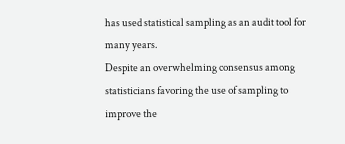has used statistical sampling as an audit tool for many years.
Despite an overwhelming consensus among statisticians favoring the use of sampling to improve the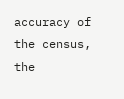accuracy of the census, the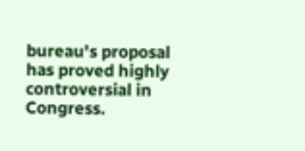bureau's proposal has proved highly controversial in Congress.